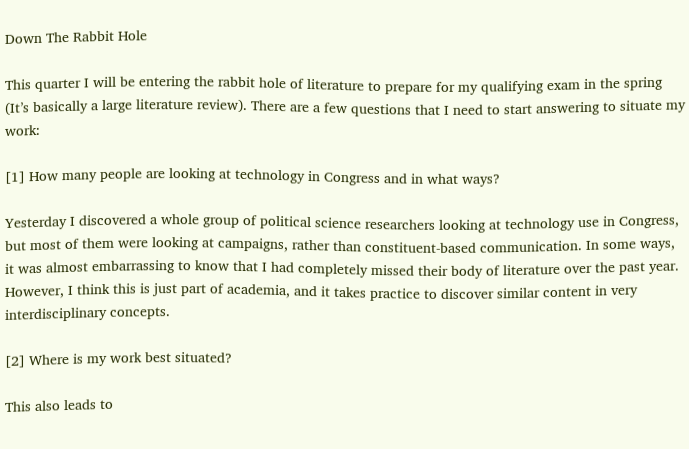Down The Rabbit Hole

This quarter I will be entering the rabbit hole of literature to prepare for my qualifying exam in the spring (It’s basically a large literature review). There are a few questions that I need to start answering to situate my work:

[1] How many people are looking at technology in Congress and in what ways?

Yesterday I discovered a whole group of political science researchers looking at technology use in Congress, but most of them were looking at campaigns, rather than constituent-based communication. In some ways, it was almost embarrassing to know that I had completely missed their body of literature over the past year.  However, I think this is just part of academia, and it takes practice to discover similar content in very interdisciplinary concepts.

[2] Where is my work best situated?

This also leads to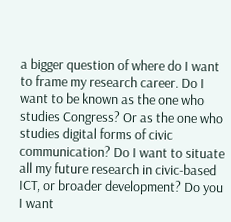a bigger question of where do I want to frame my research career. Do I want to be known as the one who studies Congress? Or as the one who studies digital forms of civic communication? Do I want to situate all my future research in civic-based ICT, or broader development? Do you I want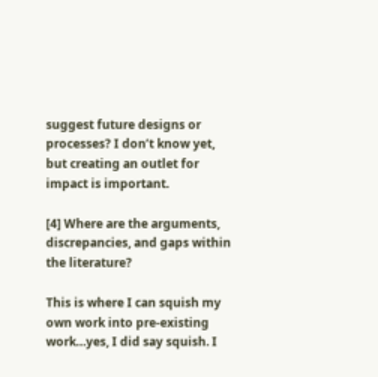suggest future designs or processes? I don’t know yet, but creating an outlet for impact is important.

[4] Where are the arguments, discrepancies, and gaps within the literature?

This is where I can squish my own work into pre-existing work…yes, I did say squish. I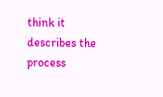think it describes the process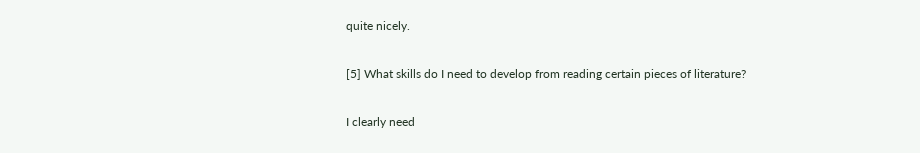quite nicely.

[5] What skills do I need to develop from reading certain pieces of literature?

I clearly need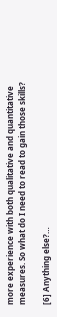more experience with both qualitative and quantitative measures. So what do I need to read to gain those skills?

[6] Anything else?…